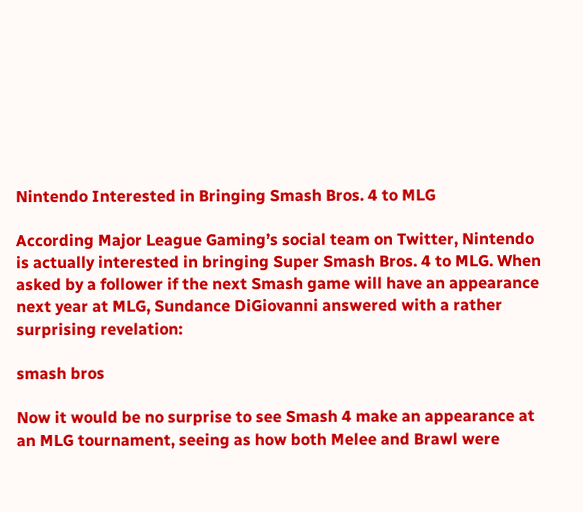Nintendo Interested in Bringing Smash Bros. 4 to MLG

According Major League Gaming’s social team on Twitter, Nintendo is actually interested in bringing Super Smash Bros. 4 to MLG. When asked by a follower if the next Smash game will have an appearance next year at MLG, Sundance DiGiovanni answered with a rather surprising revelation:

smash bros

Now it would be no surprise to see Smash 4 make an appearance at an MLG tournament, seeing as how both Melee and Brawl were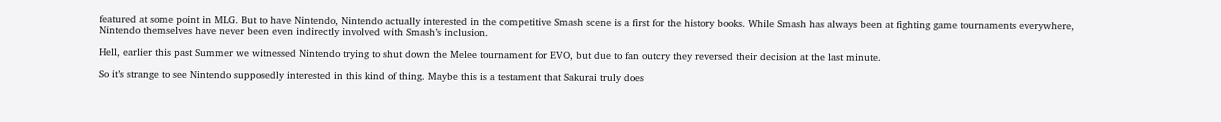featured at some point in MLG. But to have Nintendo, Nintendo actually interested in the competitive Smash scene is a first for the history books. While Smash has always been at fighting game tournaments everywhere, Nintendo themselves have never been even indirectly involved with Smash’s inclusion.

Hell, earlier this past Summer we witnessed Nintendo trying to shut down the Melee tournament for EVO, but due to fan outcry they reversed their decision at the last minute.

So it’s strange to see Nintendo supposedly interested in this kind of thing. Maybe this is a testament that Sakurai truly does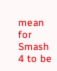mean for Smash 4 to be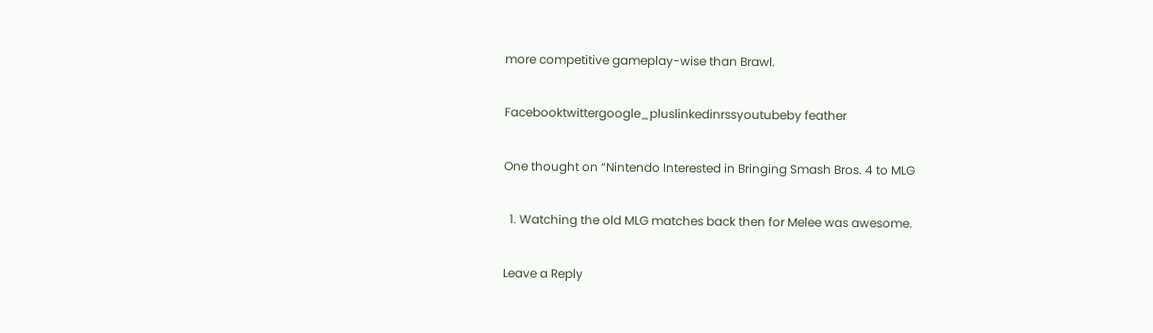more competitive gameplay-wise than Brawl.

Facebooktwittergoogle_pluslinkedinrssyoutubeby feather

One thought on “Nintendo Interested in Bringing Smash Bros. 4 to MLG

  1. Watching the old MLG matches back then for Melee was awesome.

Leave a Reply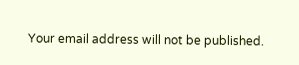Your email address will not be published.